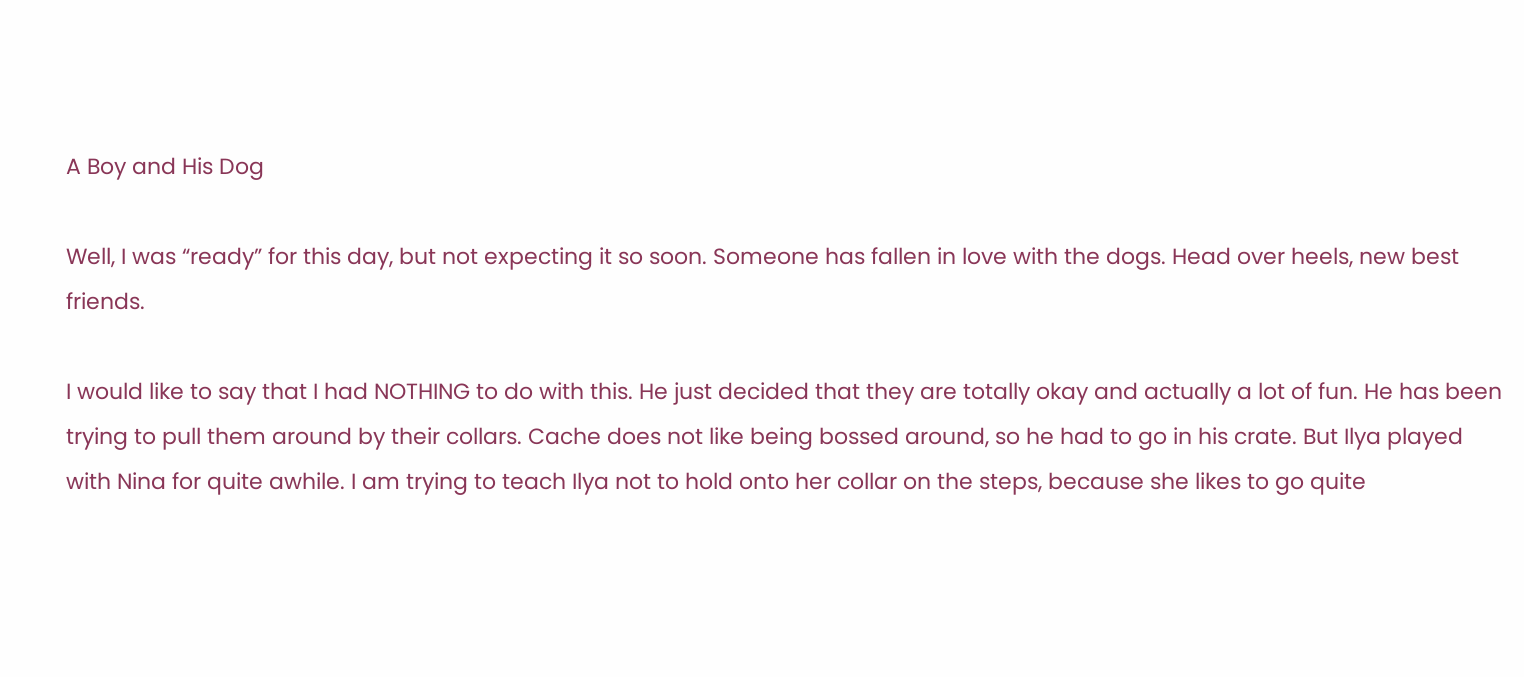A Boy and His Dog

Well, I was “ready” for this day, but not expecting it so soon. Someone has fallen in love with the dogs. Head over heels, new best friends.

I would like to say that I had NOTHING to do with this. He just decided that they are totally okay and actually a lot of fun. He has been trying to pull them around by their collars. Cache does not like being bossed around, so he had to go in his crate. But Ilya played with Nina for quite awhile. I am trying to teach Ilya not to hold onto her collar on the steps, because she likes to go quite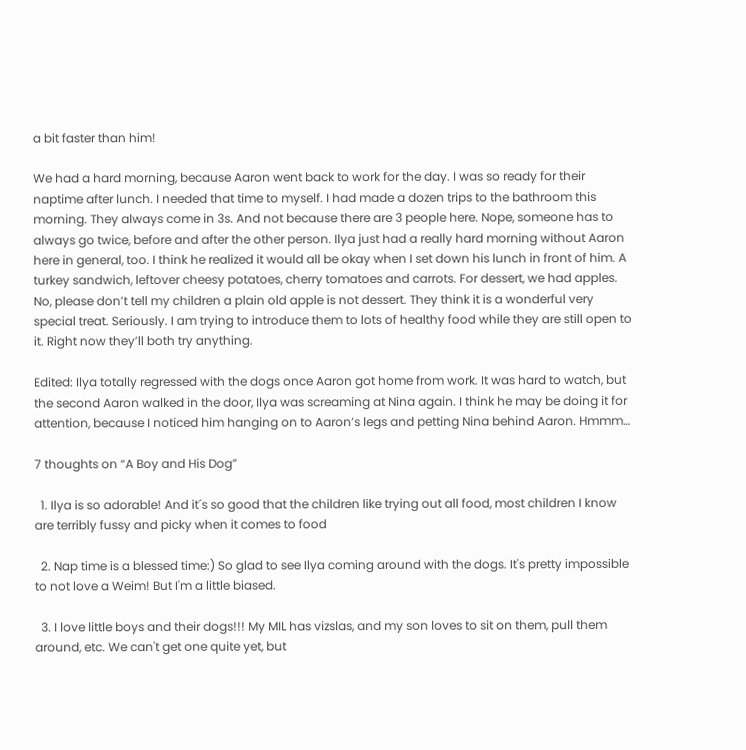a bit faster than him!

We had a hard morning, because Aaron went back to work for the day. I was so ready for their naptime after lunch. I needed that time to myself. I had made a dozen trips to the bathroom this morning. They always come in 3s. And not because there are 3 people here. Nope, someone has to always go twice, before and after the other person. Ilya just had a really hard morning without Aaron here in general, too. I think he realized it would all be okay when I set down his lunch in front of him. A turkey sandwich, leftover cheesy potatoes, cherry tomatoes and carrots. For dessert, we had apples. No, please don’t tell my children a plain old apple is not dessert. They think it is a wonderful very special treat. Seriously. I am trying to introduce them to lots of healthy food while they are still open to it. Right now they’ll both try anything.

Edited: Ilya totally regressed with the dogs once Aaron got home from work. It was hard to watch, but the second Aaron walked in the door, Ilya was screaming at Nina again. I think he may be doing it for attention, because I noticed him hanging on to Aaron’s legs and petting Nina behind Aaron. Hmmm…

7 thoughts on “A Boy and His Dog”

  1. Ilya is so adorable! And it´s so good that the children like trying out all food, most children I know are terribly fussy and picky when it comes to food

  2. Nap time is a blessed time:) So glad to see Ilya coming around with the dogs. It's pretty impossible to not love a Weim! But I'm a little biased.

  3. I love little boys and their dogs!!! My MIL has vizslas, and my son loves to sit on them, pull them around, etc. We can't get one quite yet, but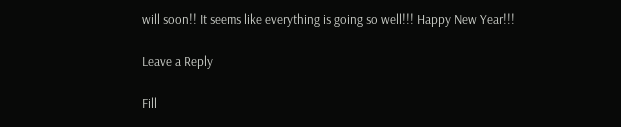will soon!! It seems like everything is going so well!!! Happy New Year!!!

Leave a Reply

Fill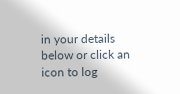in your details below or click an icon to log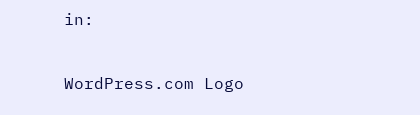in:

WordPress.com Logo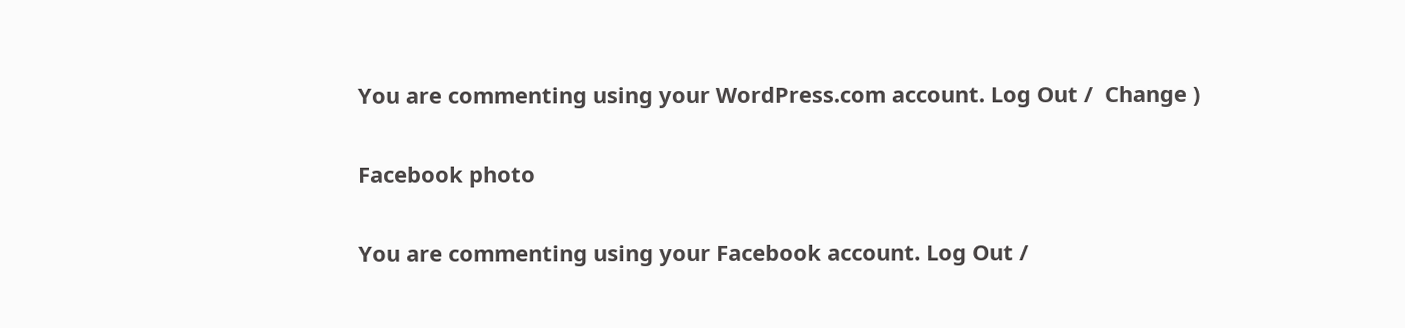You are commenting using your WordPress.com account. Log Out /  Change )

Facebook photo

You are commenting using your Facebook account. Log Out /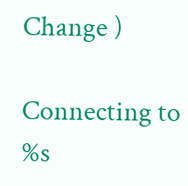Change )

Connecting to %s